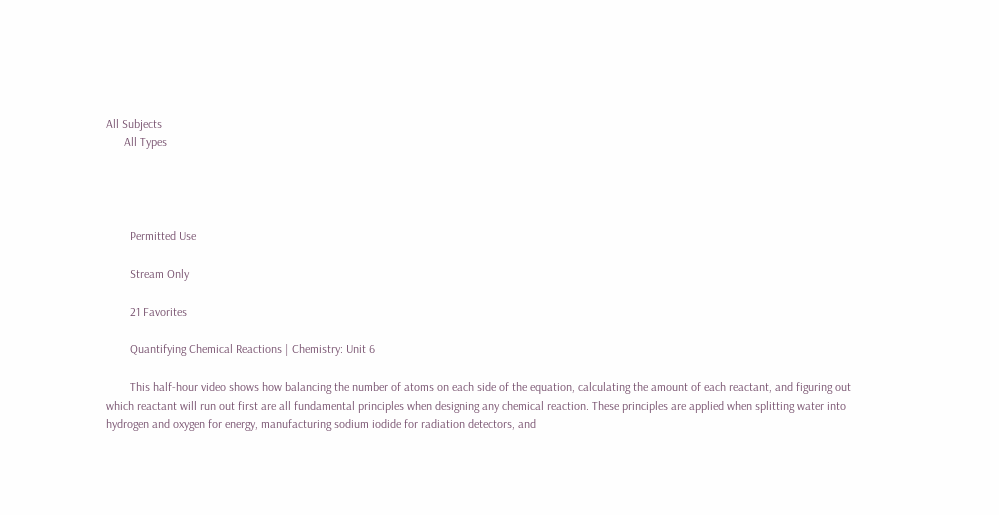All Subjects
      All Types




        Permitted Use

        Stream Only

        21 Favorites

        Quantifying Chemical Reactions | Chemistry: Unit 6

        This half-hour video shows how balancing the number of atoms on each side of the equation, calculating the amount of each reactant, and figuring out which reactant will run out first are all fundamental principles when designing any chemical reaction. These principles are applied when splitting water into hydrogen and oxygen for energy, manufacturing sodium iodide for radiation detectors, and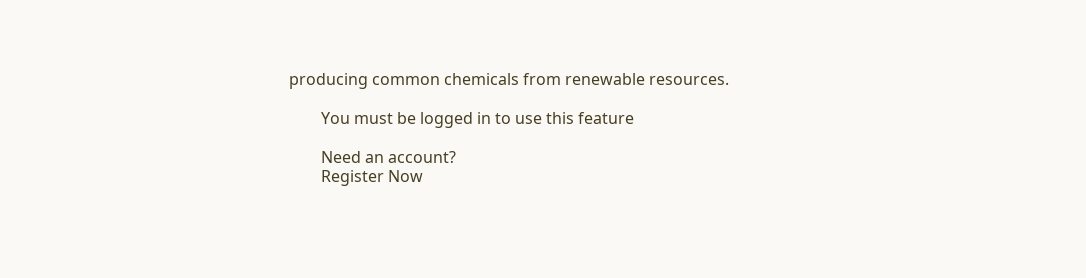producing common chemicals from renewable resources.

        You must be logged in to use this feature

        Need an account?
        Register Now